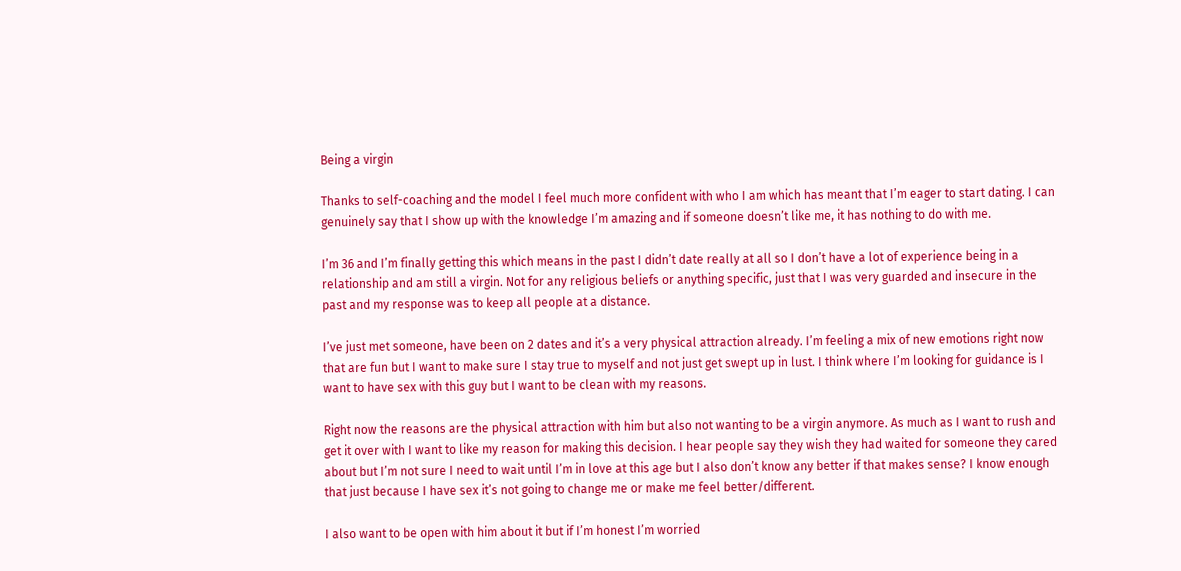Being a virgin

Thanks to self-coaching and the model I feel much more confident with who I am which has meant that I’m eager to start dating. I can genuinely say that I show up with the knowledge I’m amazing and if someone doesn’t like me, it has nothing to do with me.

I’m 36 and I’m finally getting this which means in the past I didn’t date really at all so I don’t have a lot of experience being in a relationship and am still a virgin. Not for any religious beliefs or anything specific, just that I was very guarded and insecure in the past and my response was to keep all people at a distance.

I’ve just met someone, have been on 2 dates and it’s a very physical attraction already. I’m feeling a mix of new emotions right now that are fun but I want to make sure I stay true to myself and not just get swept up in lust. I think where I’m looking for guidance is I want to have sex with this guy but I want to be clean with my reasons.

Right now the reasons are the physical attraction with him but also not wanting to be a virgin anymore. As much as I want to rush and get it over with I want to like my reason for making this decision. I hear people say they wish they had waited for someone they cared about but I’m not sure I need to wait until I’m in love at this age but I also don’t know any better if that makes sense? I know enough that just because I have sex it’s not going to change me or make me feel better/different.

I also want to be open with him about it but if I’m honest I’m worried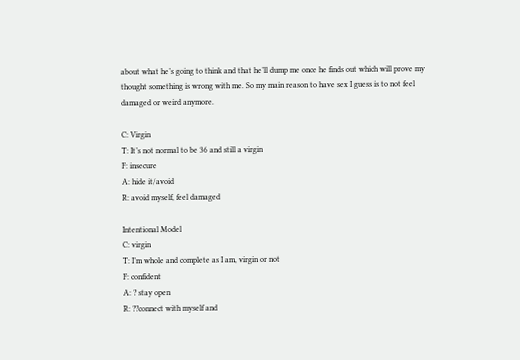about what he’s going to think and that he’ll dump me once he finds out which will prove my thought something is wrong with me. So my main reason to have sex I guess is to not feel damaged or weird anymore.

C: Virgin
T: It’s not normal to be 36 and still a virgin
F: insecure
A: hide it/avoid
R: avoid myself, feel damaged

Intentional Model
C: virgin
T: I’m whole and complete as I am, virgin or not
F: confident
A: ? stay open
R: ??connect with myself and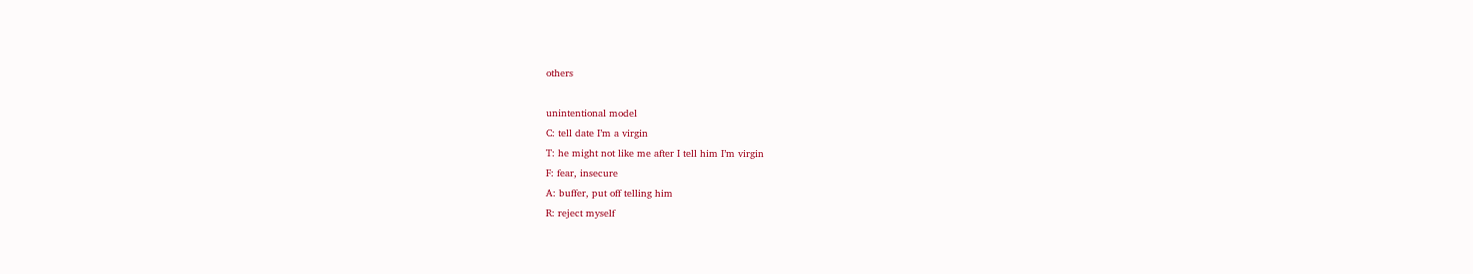others

unintentional model
C: tell date I’m a virgin
T: he might not like me after I tell him I’m virgin
F: fear, insecure
A: buffer, put off telling him
R: reject myself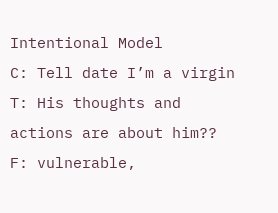Intentional Model
C: Tell date I’m a virgin
T: His thoughts and actions are about him??
F: vulnerable,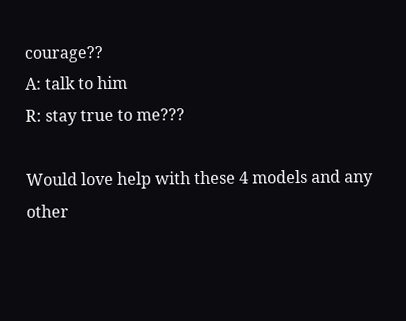courage??
A: talk to him
R: stay true to me???

Would love help with these 4 models and any other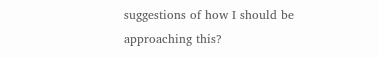suggestions of how I should be approaching this?